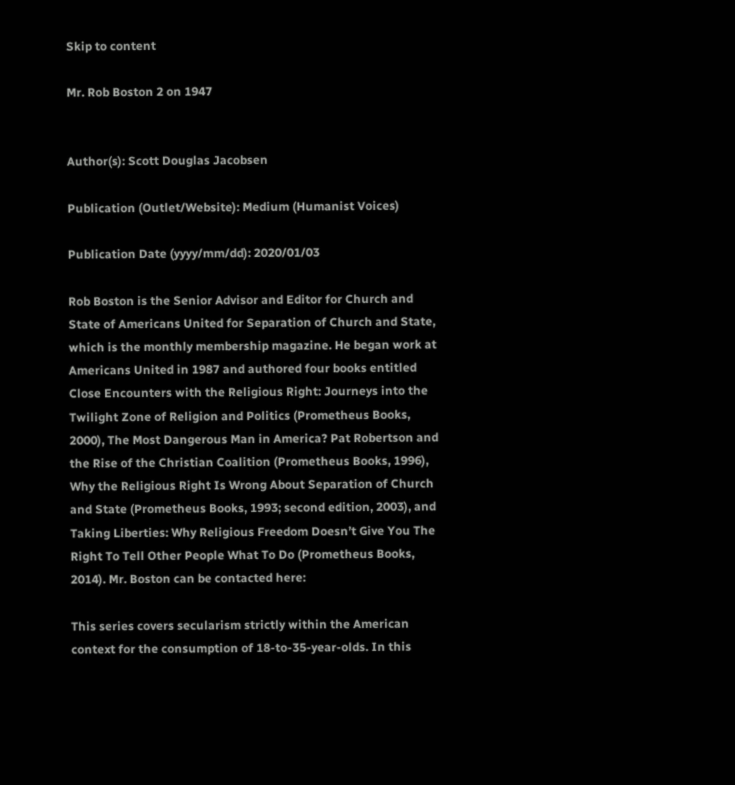Skip to content

Mr. Rob Boston 2 on 1947


Author(s): Scott Douglas Jacobsen

Publication (Outlet/Website): Medium (Humanist Voices)

Publication Date (yyyy/mm/dd): 2020/01/03

Rob Boston is the Senior Advisor and Editor for Church and State of Americans United for Separation of Church and State, which is the monthly membership magazine. He began work at Americans United in 1987 and authored four books entitled Close Encounters with the Religious Right: Journeys into the Twilight Zone of Religion and Politics (Prometheus Books, 2000), The Most Dangerous Man in America? Pat Robertson and the Rise of the Christian Coalition (Prometheus Books, 1996), Why the Religious Right Is Wrong About Separation of Church and State (Prometheus Books, 1993; second edition, 2003), and Taking Liberties: Why Religious Freedom Doesn’t Give You The Right To Tell Other People What To Do (Prometheus Books, 2014). Mr. Boston can be contacted here:

This series covers secularism strictly within the American context for the consumption of 18-to-35-year-olds. In this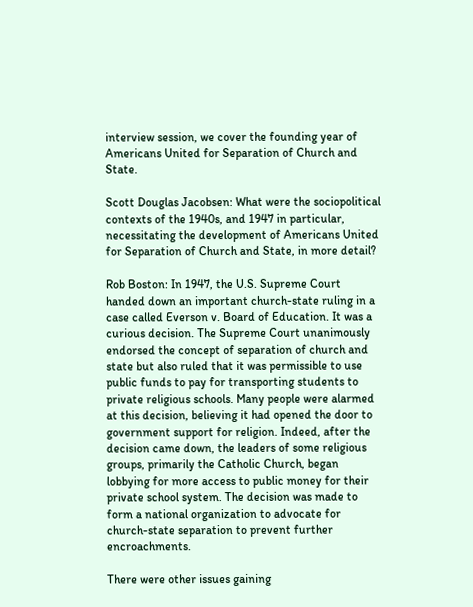interview session, we cover the founding year of Americans United for Separation of Church and State.

Scott Douglas Jacobsen: What were the sociopolitical contexts of the 1940s, and 1947 in particular, necessitating the development of Americans United for Separation of Church and State, in more detail?

Rob Boston: In 1947, the U.S. Supreme Court handed down an important church-state ruling in a case called Everson v. Board of Education. It was a curious decision. The Supreme Court unanimously endorsed the concept of separation of church and state but also ruled that it was permissible to use public funds to pay for transporting students to private religious schools. Many people were alarmed at this decision, believing it had opened the door to government support for religion. Indeed, after the decision came down, the leaders of some religious groups, primarily the Catholic Church, began lobbying for more access to public money for their private school system. The decision was made to form a national organization to advocate for church-state separation to prevent further encroachments.

There were other issues gaining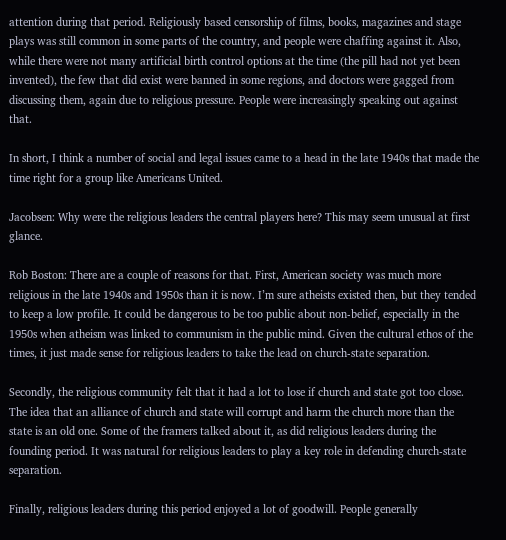attention during that period. Religiously based censorship of films, books, magazines and stage plays was still common in some parts of the country, and people were chaffing against it. Also, while there were not many artificial birth control options at the time (the pill had not yet been invented), the few that did exist were banned in some regions, and doctors were gagged from discussing them, again due to religious pressure. People were increasingly speaking out against that.

In short, I think a number of social and legal issues came to a head in the late 1940s that made the time right for a group like Americans United.

Jacobsen: Why were the religious leaders the central players here? This may seem unusual at first glance.

Rob Boston: There are a couple of reasons for that. First, American society was much more religious in the late 1940s and 1950s than it is now. I’m sure atheists existed then, but they tended to keep a low profile. It could be dangerous to be too public about non-belief, especially in the 1950s when atheism was linked to communism in the public mind. Given the cultural ethos of the times, it just made sense for religious leaders to take the lead on church-state separation.

Secondly, the religious community felt that it had a lot to lose if church and state got too close. The idea that an alliance of church and state will corrupt and harm the church more than the state is an old one. Some of the framers talked about it, as did religious leaders during the founding period. It was natural for religious leaders to play a key role in defending church-state separation.

Finally, religious leaders during this period enjoyed a lot of goodwill. People generally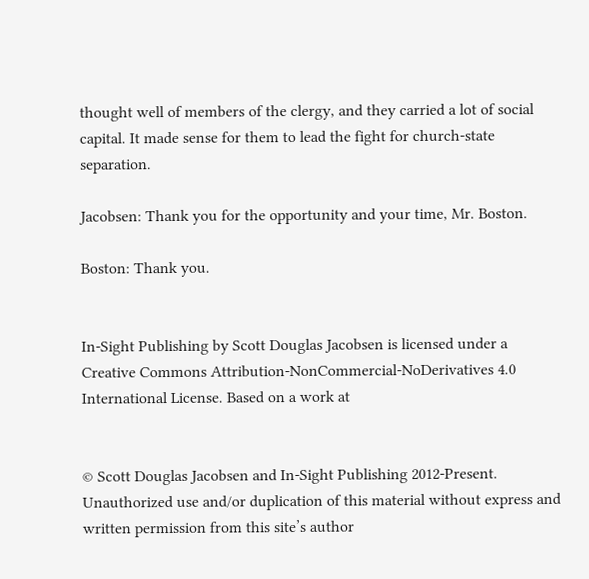thought well of members of the clergy, and they carried a lot of social capital. It made sense for them to lead the fight for church-state separation.

Jacobsen: Thank you for the opportunity and your time, Mr. Boston.

Boston: Thank you.


In-Sight Publishing by Scott Douglas Jacobsen is licensed under a Creative Commons Attribution-NonCommercial-NoDerivatives 4.0 International License. Based on a work at


© Scott Douglas Jacobsen and In-Sight Publishing 2012-Present. Unauthorized use and/or duplication of this material without express and written permission from this site’s author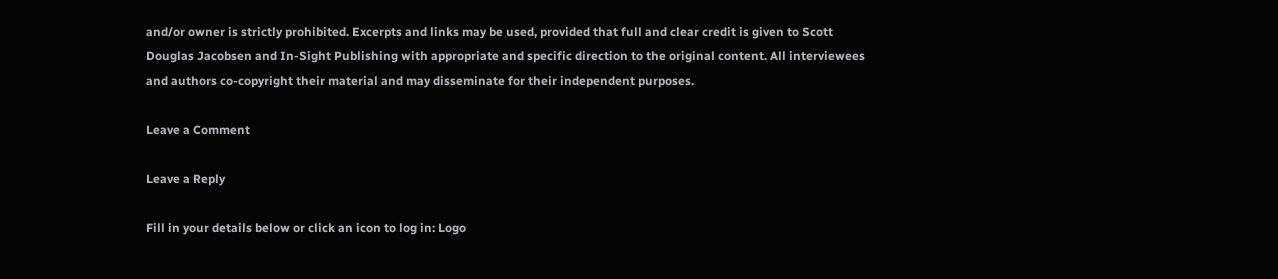and/or owner is strictly prohibited. Excerpts and links may be used, provided that full and clear credit is given to Scott Douglas Jacobsen and In-Sight Publishing with appropriate and specific direction to the original content. All interviewees and authors co-copyright their material and may disseminate for their independent purposes.

Leave a Comment

Leave a Reply

Fill in your details below or click an icon to log in: Logo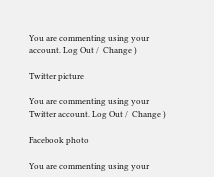You are commenting using your account. Log Out /  Change )

Twitter picture

You are commenting using your Twitter account. Log Out /  Change )

Facebook photo

You are commenting using your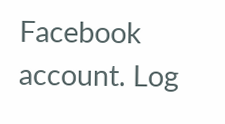Facebook account. Log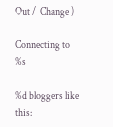Out /  Change )

Connecting to %s

%d bloggers like this: